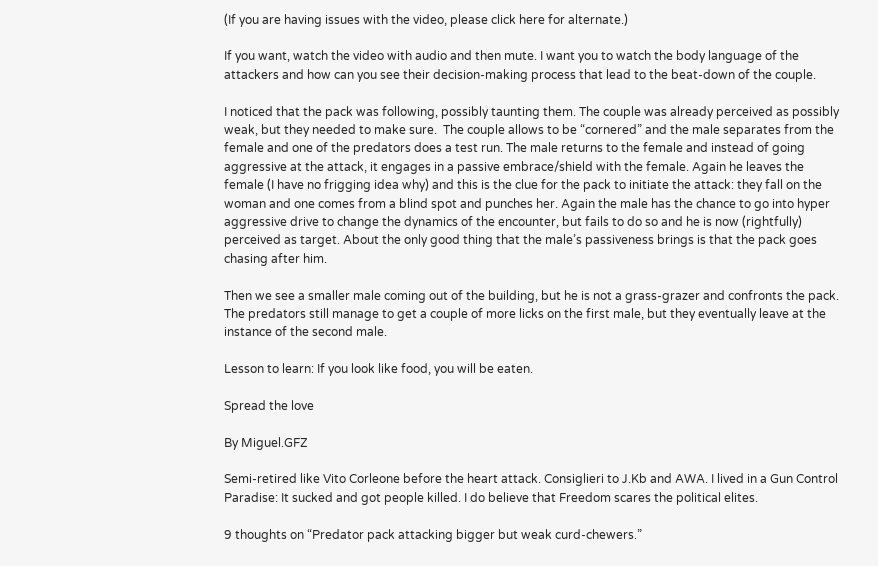(If you are having issues with the video, please click here for alternate.)

If you want, watch the video with audio and then mute. I want you to watch the body language of the attackers and how can you see their decision-making process that lead to the beat-down of the couple.

I noticed that the pack was following, possibly taunting them. The couple was already perceived as possibly weak, but they needed to make sure.  The couple allows to be “cornered” and the male separates from the female and one of the predators does a test run. The male returns to the female and instead of going aggressive at the attack, it engages in a passive embrace/shield with the female. Again he leaves the female (I have no frigging idea why) and this is the clue for the pack to initiate the attack: they fall on the woman and one comes from a blind spot and punches her. Again the male has the chance to go into hyper aggressive drive to change the dynamics of the encounter, but fails to do so and he is now (rightfully) perceived as target. About the only good thing that the male’s passiveness brings is that the pack goes chasing after him.

Then we see a smaller male coming out of the building, but he is not a grass-grazer and confronts the pack. The predators still manage to get a couple of more licks on the first male, but they eventually leave at the instance of the second male.

Lesson to learn: If you look like food, you will be eaten.

Spread the love

By Miguel.GFZ

Semi-retired like Vito Corleone before the heart attack. Consiglieri to J.Kb and AWA. I lived in a Gun Control Paradise: It sucked and got people killed. I do believe that Freedom scares the political elites.

9 thoughts on “Predator pack attacking bigger but weak curd-chewers.”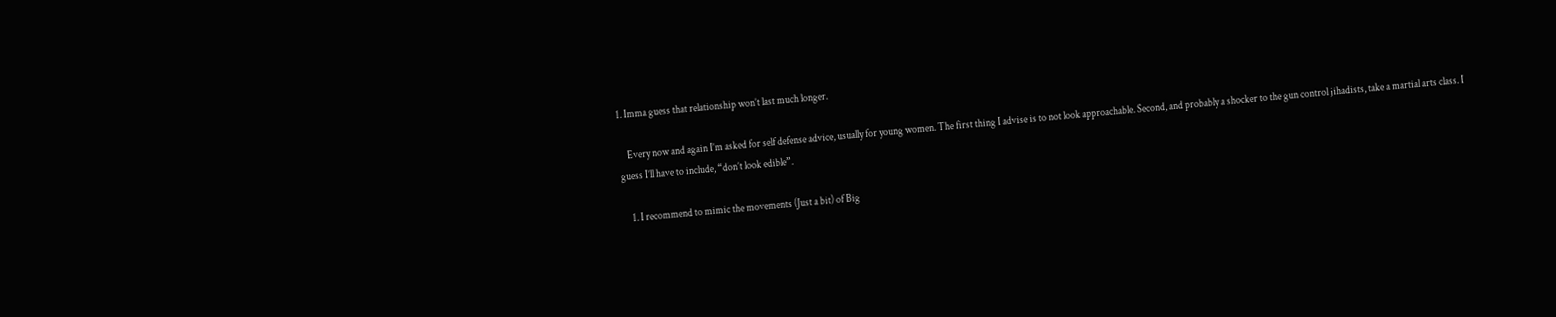1. Imma guess that relationship won’t last much longer.

    Every now and again I’m asked for self defense advice, usually for young women. The first thing I advise is to not look approachable. Second, and probably a shocker to the gun control jihadists, take a martial arts class. I guess I’ll have to include, “don’t look edible”.

    1. I recommend to mimic the movements (Just a bit) of Big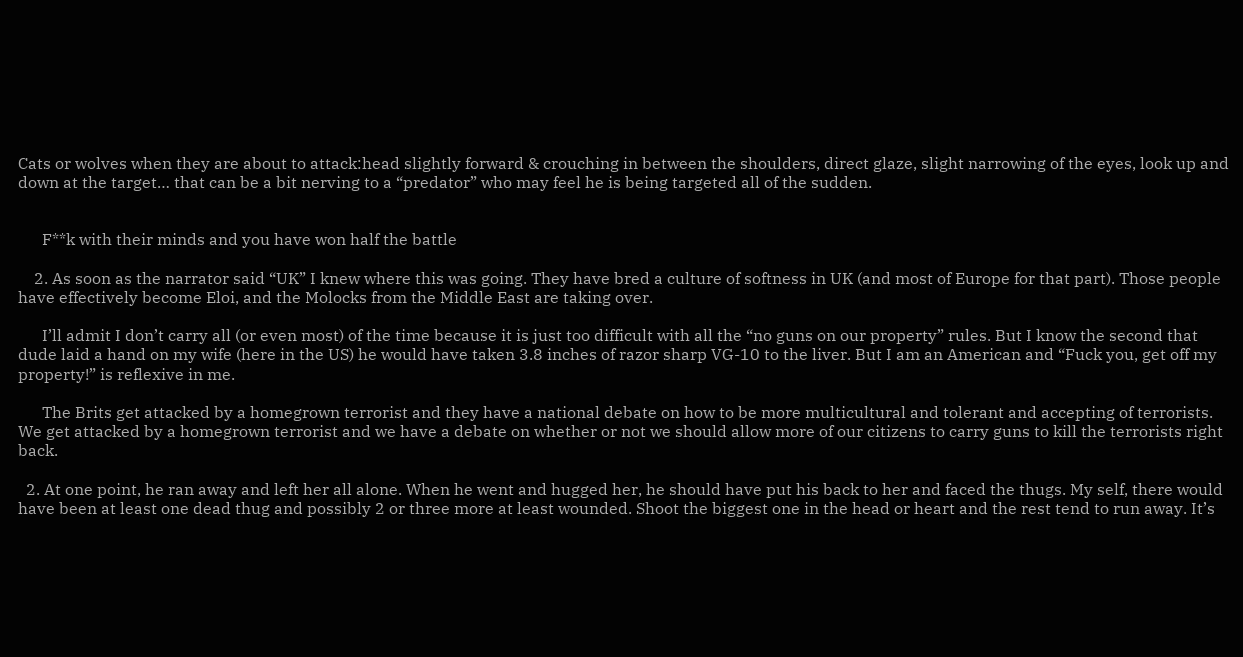Cats or wolves when they are about to attack:head slightly forward & crouching in between the shoulders, direct glaze, slight narrowing of the eyes, look up and down at the target… that can be a bit nerving to a “predator” who may feel he is being targeted all of the sudden.


      F**k with their minds and you have won half the battle

    2. As soon as the narrator said “UK” I knew where this was going. They have bred a culture of softness in UK (and most of Europe for that part). Those people have effectively become Eloi, and the Molocks from the Middle East are taking over.

      I’ll admit I don’t carry all (or even most) of the time because it is just too difficult with all the “no guns on our property” rules. But I know the second that dude laid a hand on my wife (here in the US) he would have taken 3.8 inches of razor sharp VG-10 to the liver. But I am an American and “Fuck you, get off my property!” is reflexive in me.

      The Brits get attacked by a homegrown terrorist and they have a national debate on how to be more multicultural and tolerant and accepting of terrorists. We get attacked by a homegrown terrorist and we have a debate on whether or not we should allow more of our citizens to carry guns to kill the terrorists right back.

  2. At one point, he ran away and left her all alone. When he went and hugged her, he should have put his back to her and faced the thugs. My self, there would have been at least one dead thug and possibly 2 or three more at least wounded. Shoot the biggest one in the head or heart and the rest tend to run away. It’s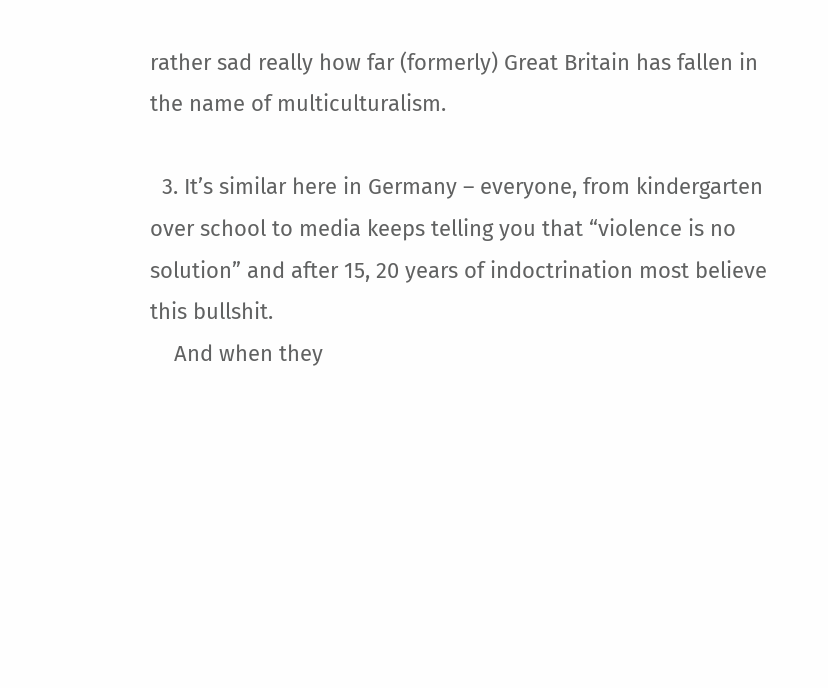rather sad really how far (formerly) Great Britain has fallen in the name of multiculturalism.

  3. It’s similar here in Germany – everyone, from kindergarten over school to media keeps telling you that “violence is no solution” and after 15, 20 years of indoctrination most believe this bullshit.
    And when they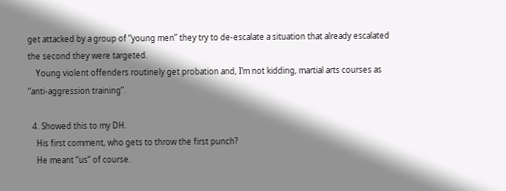get attacked by a group of “young men” they try to de-escalate a situation that already escalated the second they were targeted.
    Young violent offenders routinely get probation and, I’m not kidding, martial arts courses as “anti-aggression training”.

  4. Showed this to my DH.
    His first comment, who gets to throw the first punch?
    He meant “us” of course.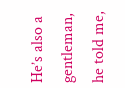He’s also a gentleman, he told me,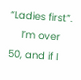“Ladies first”.
    I’m over 50, and if I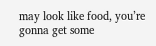may look like food, you’re gonna get some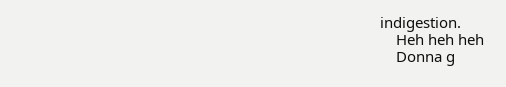indigestion.
    Heh heh heh
    Donna g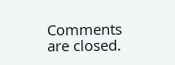Comments are closed.